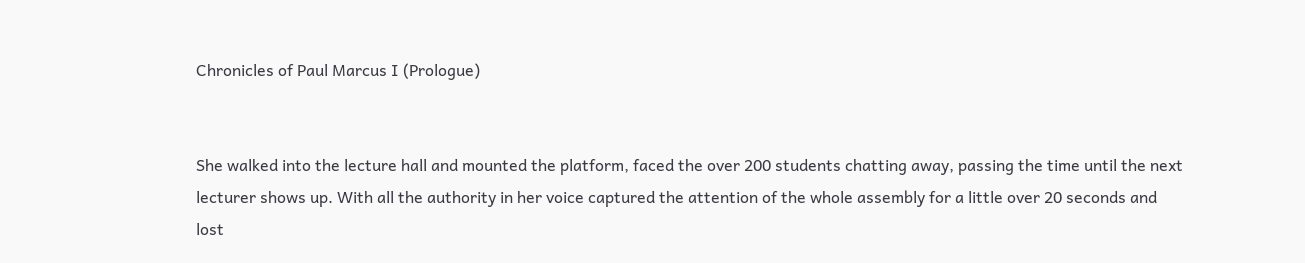Chronicles of Paul Marcus I (Prologue)


She walked into the lecture hall and mounted the platform, faced the over 200 students chatting away, passing the time until the next lecturer shows up. With all the authority in her voice captured the attention of the whole assembly for a little over 20 seconds and lost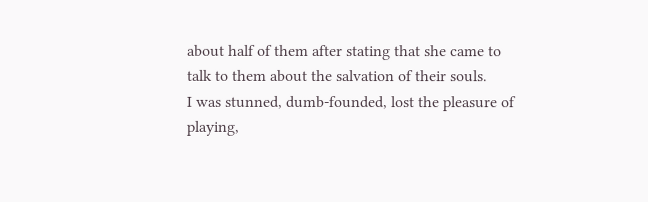about half of them after stating that she came to talk to them about the salvation of their souls.
I was stunned, dumb-founded, lost the pleasure of playing,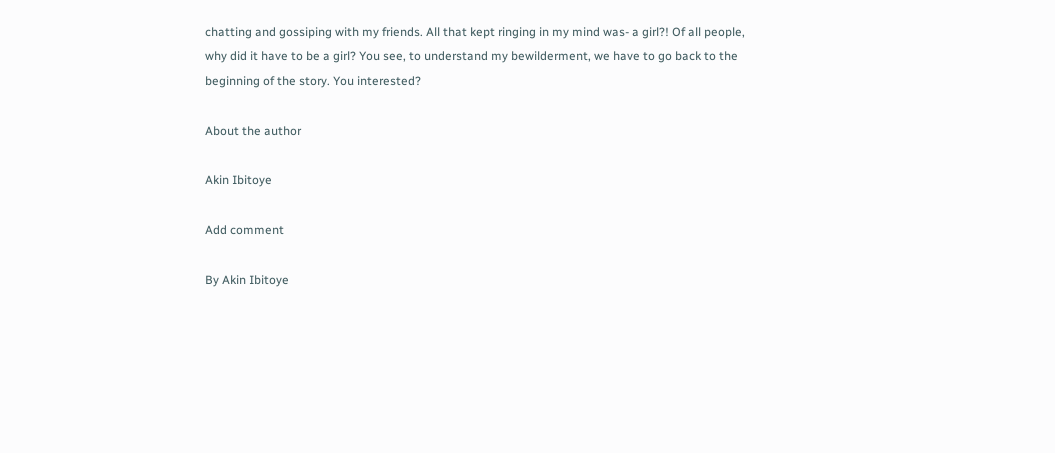chatting and gossiping with my friends. All that kept ringing in my mind was- a girl?! Of all people, why did it have to be a girl? You see, to understand my bewilderment, we have to go back to the beginning of the story. You interested?

About the author

Akin Ibitoye

Add comment

By Akin Ibitoye